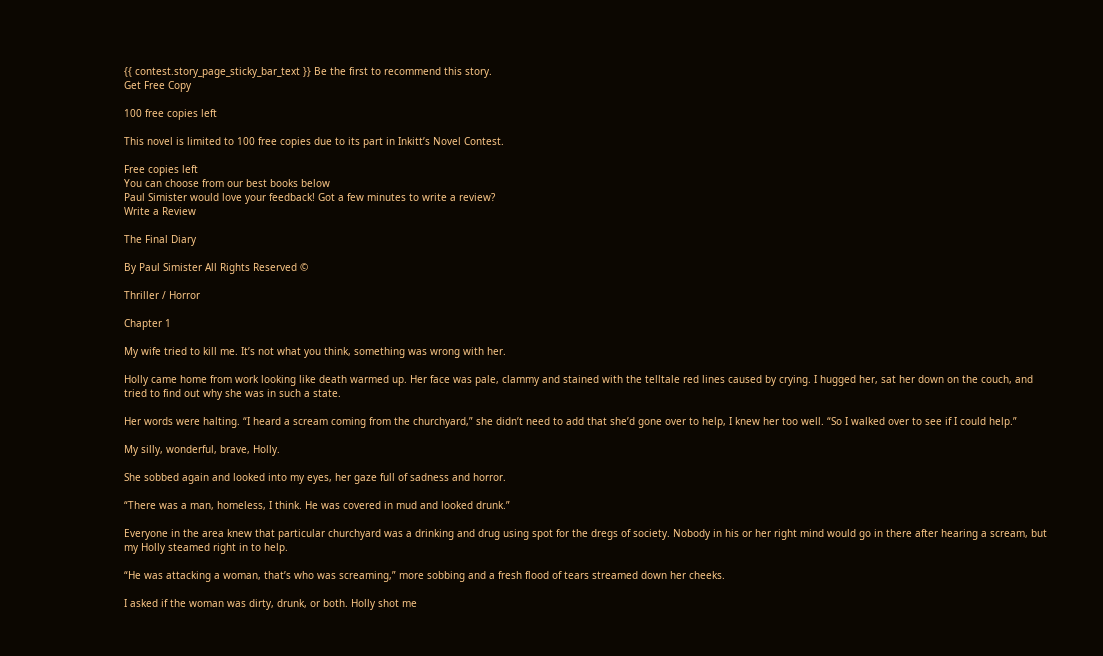{{ contest.story_page_sticky_bar_text }} Be the first to recommend this story.
Get Free Copy

100 free copies left

This novel is limited to 100 free copies due to its part in Inkitt’s Novel Contest.

Free copies left
You can choose from our best books below
Paul Simister would love your feedback! Got a few minutes to write a review?
Write a Review

The Final Diary

By Paul Simister All Rights Reserved ©

Thriller / Horror

Chapter 1

My wife tried to kill me. It’s not what you think, something was wrong with her.

Holly came home from work looking like death warmed up. Her face was pale, clammy and stained with the telltale red lines caused by crying. I hugged her, sat her down on the couch, and tried to find out why she was in such a state.

Her words were halting. “I heard a scream coming from the churchyard,” she didn’t need to add that she’d gone over to help, I knew her too well. “So I walked over to see if I could help.”

My silly, wonderful, brave, Holly.

She sobbed again and looked into my eyes, her gaze full of sadness and horror.

“There was a man, homeless, I think. He was covered in mud and looked drunk.”

Everyone in the area knew that particular churchyard was a drinking and drug using spot for the dregs of society. Nobody in his or her right mind would go in there after hearing a scream, but my Holly steamed right in to help.

“He was attacking a woman, that’s who was screaming,” more sobbing and a fresh flood of tears streamed down her cheeks.

I asked if the woman was dirty, drunk, or both. Holly shot me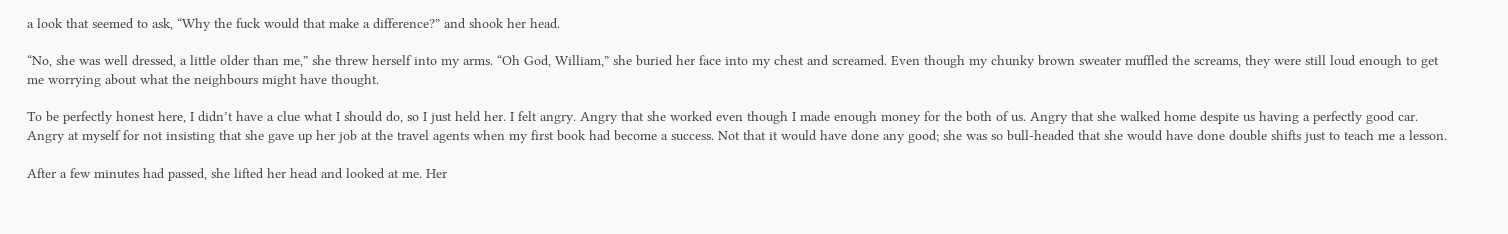a look that seemed to ask, “Why the fuck would that make a difference?” and shook her head.

“No, she was well dressed, a little older than me,” she threw herself into my arms. “Oh God, William,” she buried her face into my chest and screamed. Even though my chunky brown sweater muffled the screams, they were still loud enough to get me worrying about what the neighbours might have thought.

To be perfectly honest here, I didn’t have a clue what I should do, so I just held her. I felt angry. Angry that she worked even though I made enough money for the both of us. Angry that she walked home despite us having a perfectly good car. Angry at myself for not insisting that she gave up her job at the travel agents when my first book had become a success. Not that it would have done any good; she was so bull-headed that she would have done double shifts just to teach me a lesson.

After a few minutes had passed, she lifted her head and looked at me. Her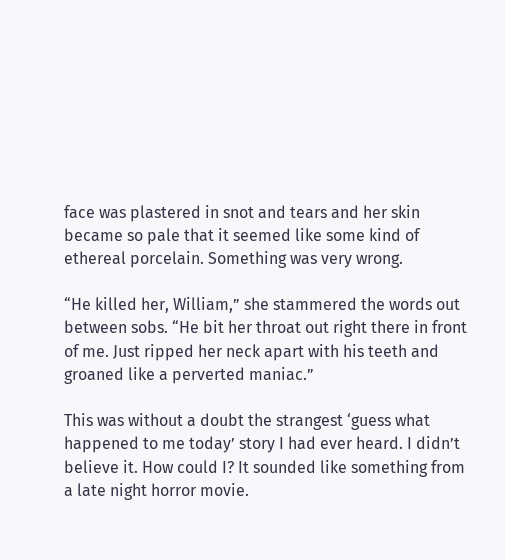face was plastered in snot and tears and her skin became so pale that it seemed like some kind of ethereal porcelain. Something was very wrong.

“He killed her, William,” she stammered the words out between sobs. “He bit her throat out right there in front of me. Just ripped her neck apart with his teeth and groaned like a perverted maniac.”

This was without a doubt the strangest ‘guess what happened to me today’ story I had ever heard. I didn’t believe it. How could I? It sounded like something from a late night horror movie.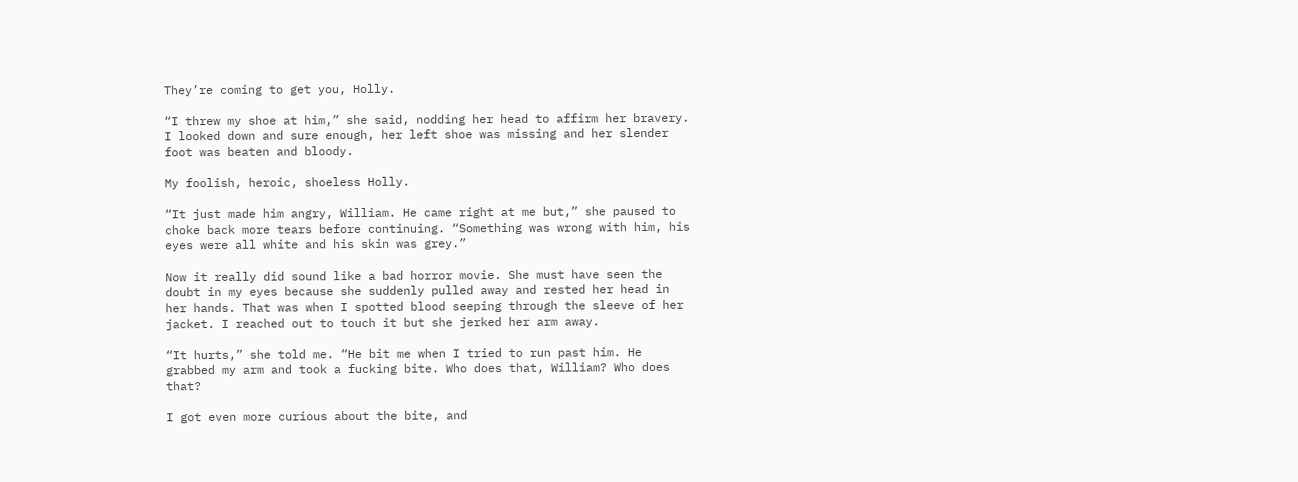They’re coming to get you, Holly.

“I threw my shoe at him,” she said, nodding her head to affirm her bravery. I looked down and sure enough, her left shoe was missing and her slender foot was beaten and bloody.

My foolish, heroic, shoeless Holly.

“It just made him angry, William. He came right at me but,” she paused to choke back more tears before continuing. “Something was wrong with him, his eyes were all white and his skin was grey.”

Now it really did sound like a bad horror movie. She must have seen the doubt in my eyes because she suddenly pulled away and rested her head in her hands. That was when I spotted blood seeping through the sleeve of her jacket. I reached out to touch it but she jerked her arm away.

“It hurts,” she told me. “He bit me when I tried to run past him. He grabbed my arm and took a fucking bite. Who does that, William? Who does that?

I got even more curious about the bite, and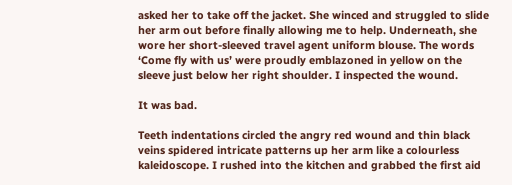asked her to take off the jacket. She winced and struggled to slide her arm out before finally allowing me to help. Underneath, she wore her short-sleeved travel agent uniform blouse. The words ‘Come fly with us’ were proudly emblazoned in yellow on the sleeve just below her right shoulder. I inspected the wound.

It was bad.

Teeth indentations circled the angry red wound and thin black veins spidered intricate patterns up her arm like a colourless kaleidoscope. I rushed into the kitchen and grabbed the first aid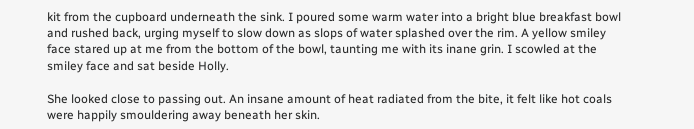kit from the cupboard underneath the sink. I poured some warm water into a bright blue breakfast bowl and rushed back, urging myself to slow down as slops of water splashed over the rim. A yellow smiley face stared up at me from the bottom of the bowl, taunting me with its inane grin. I scowled at the smiley face and sat beside Holly.

She looked close to passing out. An insane amount of heat radiated from the bite, it felt like hot coals were happily smouldering away beneath her skin.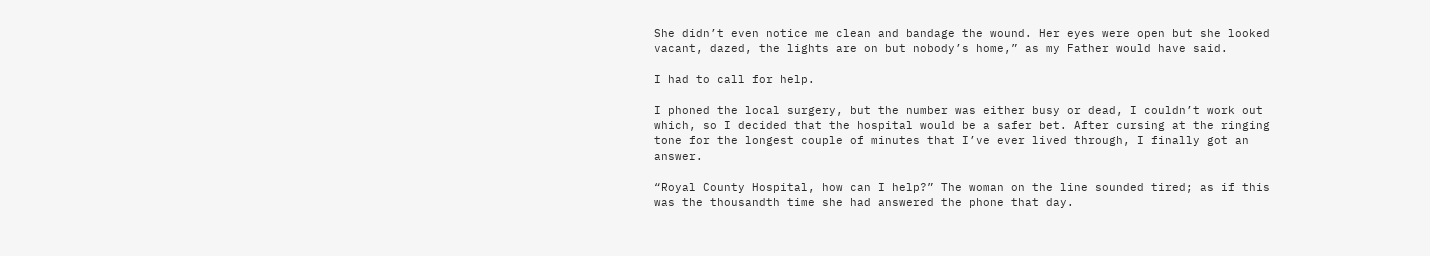She didn’t even notice me clean and bandage the wound. Her eyes were open but she looked vacant, dazed, the lights are on but nobody’s home,” as my Father would have said.

I had to call for help.

I phoned the local surgery, but the number was either busy or dead, I couldn’t work out which, so I decided that the hospital would be a safer bet. After cursing at the ringing tone for the longest couple of minutes that I’ve ever lived through, I finally got an answer.

“Royal County Hospital, how can I help?” The woman on the line sounded tired; as if this was the thousandth time she had answered the phone that day.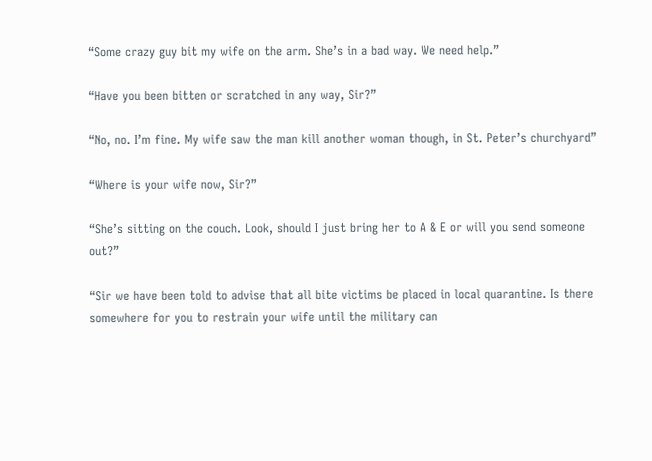“Some crazy guy bit my wife on the arm. She’s in a bad way. We need help.”

“Have you been bitten or scratched in any way, Sir?”

“No, no. I’m fine. My wife saw the man kill another woman though, in St. Peter’s churchyard”

“Where is your wife now, Sir?”

“She’s sitting on the couch. Look, should I just bring her to A & E or will you send someone out?”

“Sir we have been told to advise that all bite victims be placed in local quarantine. Is there somewhere for you to restrain your wife until the military can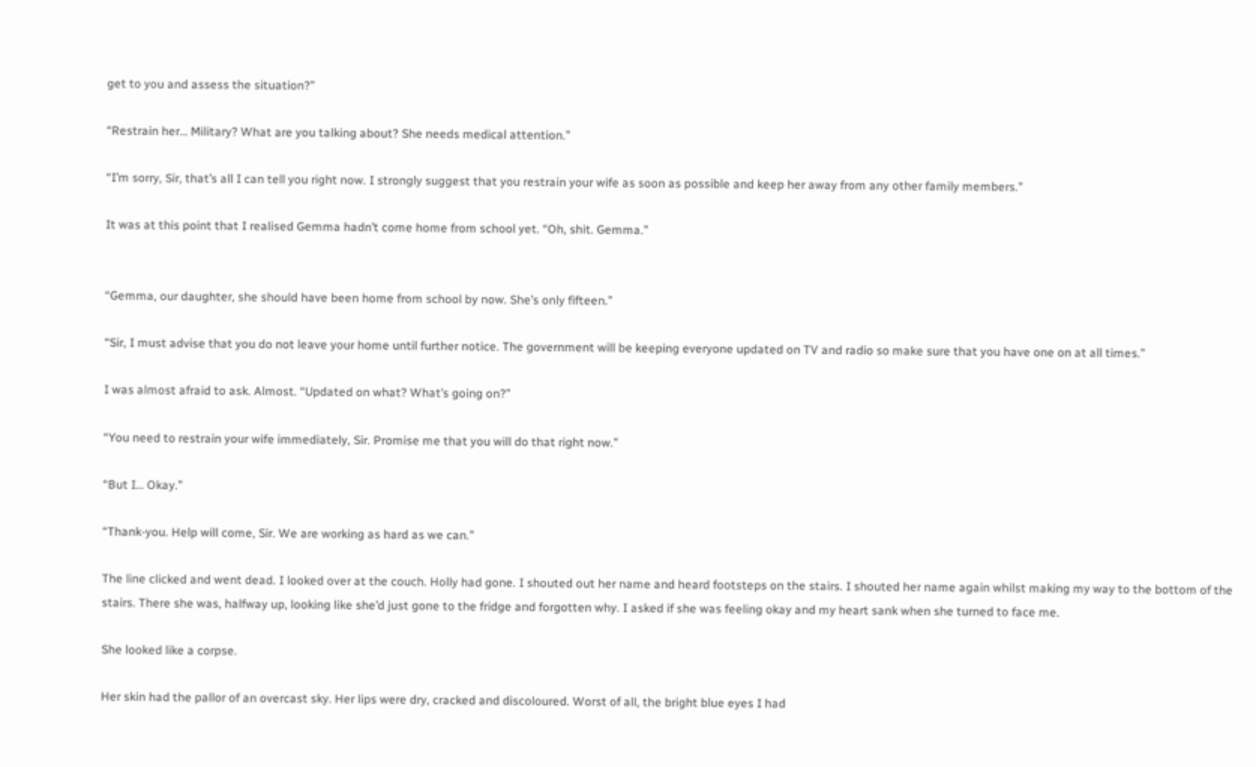get to you and assess the situation?”

“Restrain her… Military? What are you talking about? She needs medical attention.”

“I’m sorry, Sir, that’s all I can tell you right now. I strongly suggest that you restrain your wife as soon as possible and keep her away from any other family members.”

It was at this point that I realised Gemma hadn’t come home from school yet. “Oh, shit. Gemma.”


“Gemma, our daughter, she should have been home from school by now. She’s only fifteen.”

“Sir, I must advise that you do not leave your home until further notice. The government will be keeping everyone updated on TV and radio so make sure that you have one on at all times.”

I was almost afraid to ask. Almost. “Updated on what? What’s going on?”

“You need to restrain your wife immediately, Sir. Promise me that you will do that right now.”

“But I… Okay.”

“Thank-you. Help will come, Sir. We are working as hard as we can.”

The line clicked and went dead. I looked over at the couch. Holly had gone. I shouted out her name and heard footsteps on the stairs. I shouted her name again whilst making my way to the bottom of the stairs. There she was, halfway up, looking like she’d just gone to the fridge and forgotten why. I asked if she was feeling okay and my heart sank when she turned to face me.

She looked like a corpse.

Her skin had the pallor of an overcast sky. Her lips were dry, cracked and discoloured. Worst of all, the bright blue eyes I had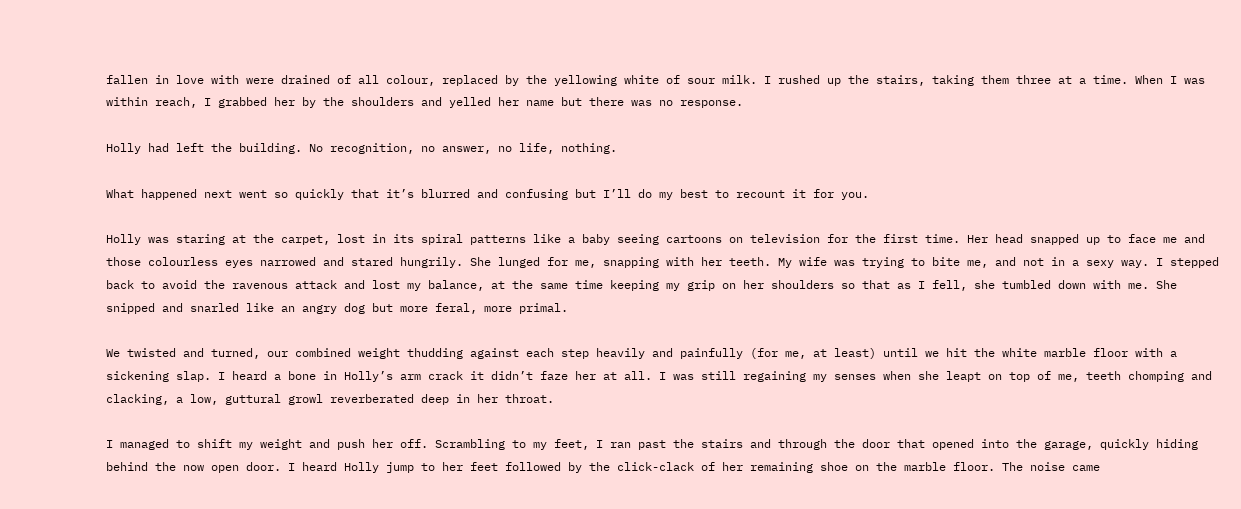fallen in love with were drained of all colour, replaced by the yellowing white of sour milk. I rushed up the stairs, taking them three at a time. When I was within reach, I grabbed her by the shoulders and yelled her name but there was no response.

Holly had left the building. No recognition, no answer, no life, nothing.

What happened next went so quickly that it’s blurred and confusing but I’ll do my best to recount it for you.

Holly was staring at the carpet, lost in its spiral patterns like a baby seeing cartoons on television for the first time. Her head snapped up to face me and those colourless eyes narrowed and stared hungrily. She lunged for me, snapping with her teeth. My wife was trying to bite me, and not in a sexy way. I stepped back to avoid the ravenous attack and lost my balance, at the same time keeping my grip on her shoulders so that as I fell, she tumbled down with me. She snipped and snarled like an angry dog but more feral, more primal.

We twisted and turned, our combined weight thudding against each step heavily and painfully (for me, at least) until we hit the white marble floor with a sickening slap. I heard a bone in Holly’s arm crack it didn’t faze her at all. I was still regaining my senses when she leapt on top of me, teeth chomping and clacking, a low, guttural growl reverberated deep in her throat.

I managed to shift my weight and push her off. Scrambling to my feet, I ran past the stairs and through the door that opened into the garage, quickly hiding behind the now open door. I heard Holly jump to her feet followed by the click-clack of her remaining shoe on the marble floor. The noise came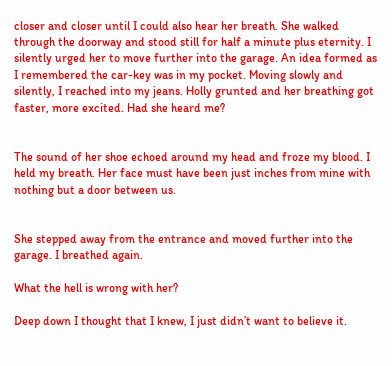closer and closer until I could also hear her breath. She walked through the doorway and stood still for half a minute plus eternity. I silently urged her to move further into the garage. An idea formed as I remembered the car-key was in my pocket. Moving slowly and silently, I reached into my jeans. Holly grunted and her breathing got faster, more excited. Had she heard me?


The sound of her shoe echoed around my head and froze my blood. I held my breath. Her face must have been just inches from mine with nothing but a door between us.


She stepped away from the entrance and moved further into the garage. I breathed again.

What the hell is wrong with her?

Deep down I thought that I knew, I just didn’t want to believe it.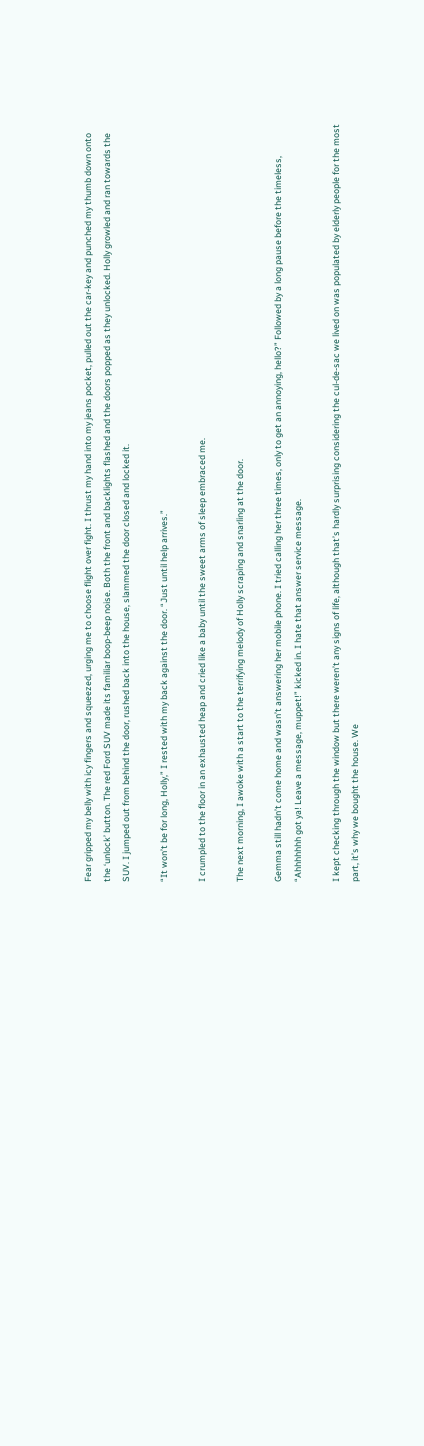Fear gripped my belly with icy fingers and squeezed, urging me to choose flight over fight. I thrust my hand into my jeans pocket, pulled out the car-key and punched my thumb down onto the ‘unlock’ button. The red Ford SUV made its familiar boop-beep noise. Both the front and backlights flashed and the doors popped as they unlocked. Holly growled and ran towards the SUV. I jumped out from behind the door, rushed back into the house, slammed the door closed and locked it.

“It won’t be for long, Holly,” I rested with my back against the door. “Just until help arrives.”

I crumpled to the floor in an exhausted heap and cried like a baby until the sweet arms of sleep embraced me.

The next morning, I awoke with a start to the terrifying melody of Holly scraping and snarling at the door.

Gemma still hadn’t come home and wasn’t answering her mobile phone. I tried calling her three times, only to get an annoying, hello?” Followed by a long pause before the timeless, “Ahhhhhhh got ya! Leave a message, muppet!” kicked in. I hate that answer service message.

I kept checking through the window but there weren’t any signs of life, although that’s hardly surprising considering the cul-de-sac we lived on was populated by elderly people for the most part, it’s why we bought the house. We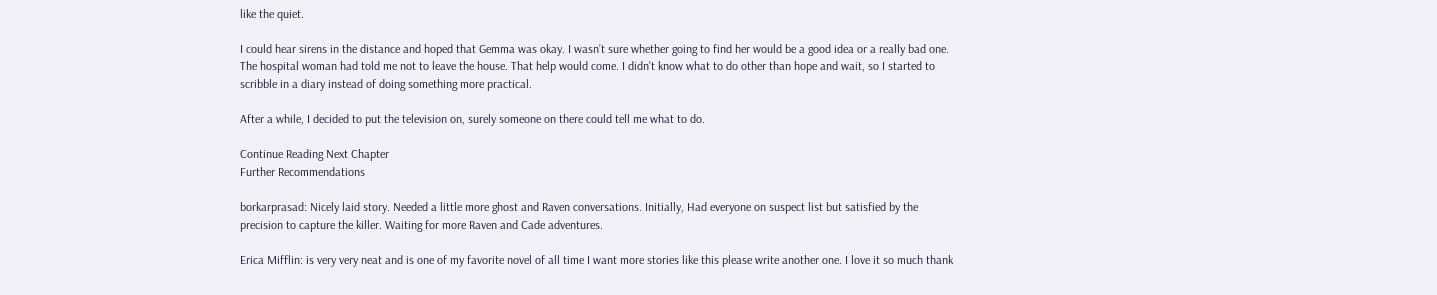like the quiet.

I could hear sirens in the distance and hoped that Gemma was okay. I wasn’t sure whether going to find her would be a good idea or a really bad one. The hospital woman had told me not to leave the house. That help would come. I didn’t know what to do other than hope and wait, so I started to scribble in a diary instead of doing something more practical.

After a while, I decided to put the television on, surely someone on there could tell me what to do.

Continue Reading Next Chapter
Further Recommendations

borkarprasad: Nicely laid story. Needed a little more ghost and Raven conversations. Initially, Had everyone on suspect list but satisfied by the precision to capture the killer. Waiting for more Raven and Cade adventures.

Erica Mifflin: is very very neat and is one of my favorite novel of all time I want more stories like this please write another one. I love it so much thank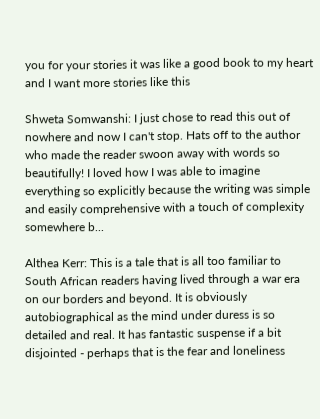you for your stories it was like a good book to my heart and I want more stories like this

Shweta Somwanshi: I just chose to read this out of nowhere and now I can't stop. Hats off to the author who made the reader swoon away with words so beautifully! I loved how I was able to imagine everything so explicitly because the writing was simple and easily comprehensive with a touch of complexity somewhere b...

Althea Kerr: This is a tale that is all too familiar to South African readers having lived through a war era on our borders and beyond. It is obviously autobiographical as the mind under duress is so detailed and real. It has fantastic suspense if a bit disjointed - perhaps that is the fear and loneliness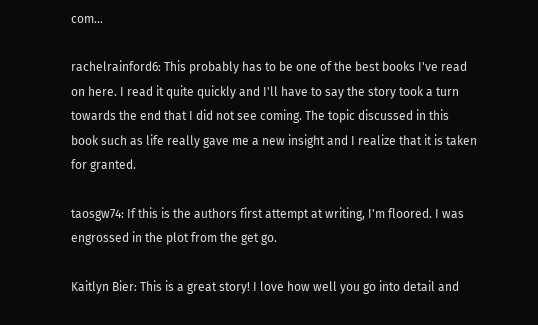com...

rachelrainford6: This probably has to be one of the best books I've read on here. I read it quite quickly and I'll have to say the story took a turn towards the end that I did not see coming. The topic discussed in this book such as life really gave me a new insight and I realize that it is taken for granted.

taosgw74: If this is the authors first attempt at writing, I'm floored. I was engrossed in the plot from the get go.

Kaitlyn Bier: This is a great story! I love how well you go into detail and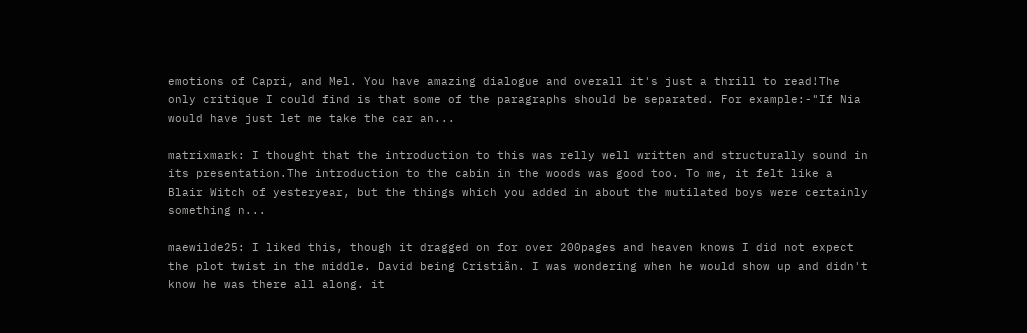emotions of Capri, and Mel. You have amazing dialogue and overall it's just a thrill to read!The only critique I could find is that some of the paragraphs should be separated. For example:-"If Nia would have just let me take the car an...

matrixmark: I thought that the introduction to this was relly well written and structurally sound in its presentation.The introduction to the cabin in the woods was good too. To me, it felt like a Blair Witch of yesteryear, but the things which you added in about the mutilated boys were certainly something n...

maewilde25: I liked this, though it dragged on for over 200pages and heaven knows I did not expect the plot twist in the middle. David being Cristiãn. I was wondering when he would show up and didn't know he was there all along. it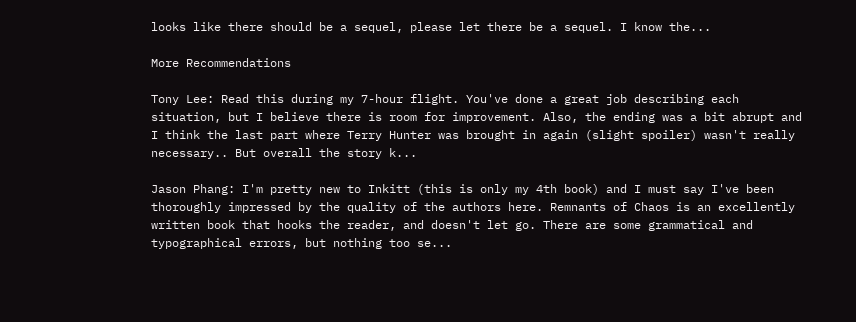looks like there should be a sequel, please let there be a sequel. I know the...

More Recommendations

Tony Lee: Read this during my 7-hour flight. You've done a great job describing each situation, but I believe there is room for improvement. Also, the ending was a bit abrupt and I think the last part where Terry Hunter was brought in again (slight spoiler) wasn't really necessary.. But overall the story k...

Jason Phang: I'm pretty new to Inkitt (this is only my 4th book) and I must say I've been thoroughly impressed by the quality of the authors here. Remnants of Chaos is an excellently written book that hooks the reader, and doesn't let go. There are some grammatical and typographical errors, but nothing too se...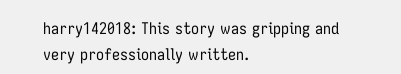harry142018: This story was gripping and very professionally written.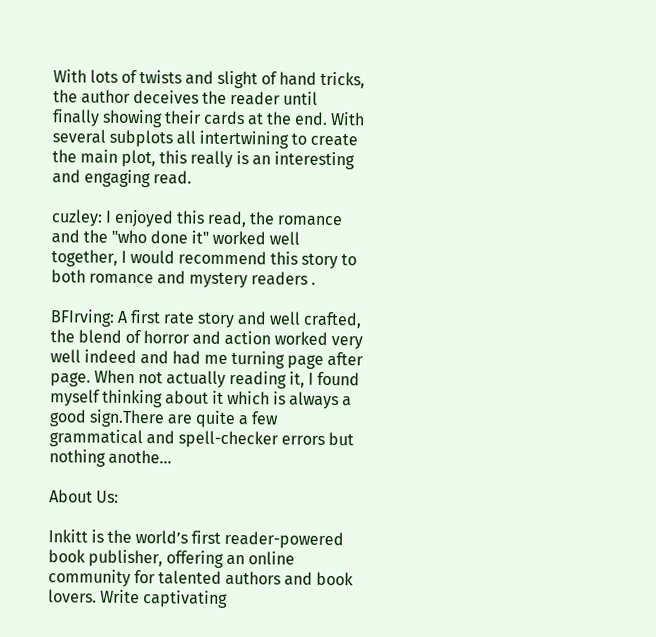With lots of twists and slight of hand tricks, the author deceives the reader until finally showing their cards at the end. With several subplots all intertwining to create the main plot, this really is an interesting and engaging read.

cuzley: I enjoyed this read, the romance and the "who done it" worked well together, I would recommend this story to both romance and mystery readers .

BFIrving: A first rate story and well crafted, the blend of horror and action worked very well indeed and had me turning page after page. When not actually reading it, I found myself thinking about it which is always a good sign.There are quite a few grammatical and spell-checker errors but nothing anothe...

About Us:

Inkitt is the world’s first reader-powered book publisher, offering an online community for talented authors and book lovers. Write captivating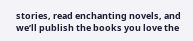stories, read enchanting novels, and we’ll publish the books you love the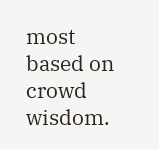most based on crowd wisdom.